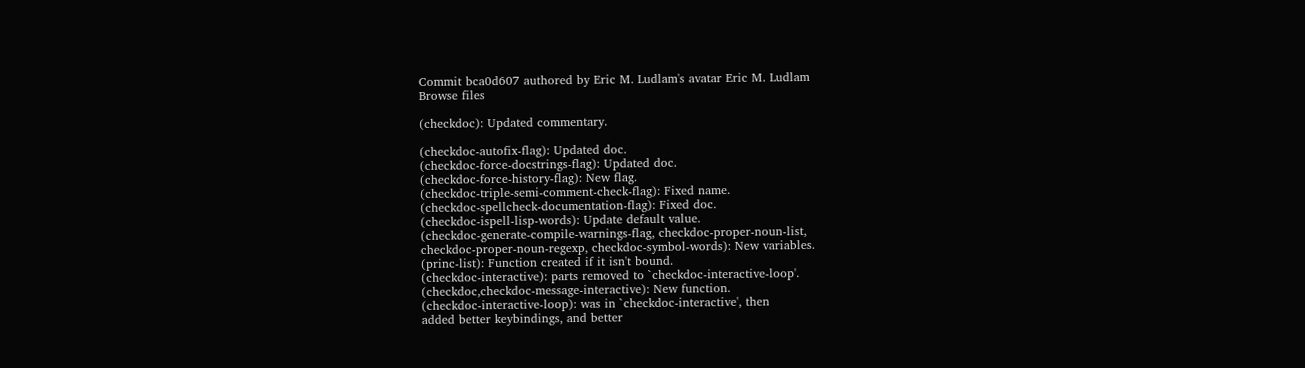Commit bca0d607 authored by Eric M. Ludlam's avatar Eric M. Ludlam
Browse files

(checkdoc): Updated commentary.

(checkdoc-autofix-flag): Updated doc.
(checkdoc-force-docstrings-flag): Updated doc.
(checkdoc-force-history-flag): New flag.
(checkdoc-triple-semi-comment-check-flag): Fixed name.
(checkdoc-spellcheck-documentation-flag): Fixed doc.
(checkdoc-ispell-lisp-words): Update default value.
(checkdoc-generate-compile-warnings-flag, checkdoc-proper-noun-list,
checkdoc-proper-noun-regexp, checkdoc-symbol-words): New variables.
(princ-list): Function created if it isn't bound.
(checkdoc-interactive): parts removed to `checkdoc-interactive-loop'.
(checkdoc,checkdoc-message-interactive): New function.
(checkdoc-interactive-loop): was in `checkdoc-interactive', then
added better keybindings, and better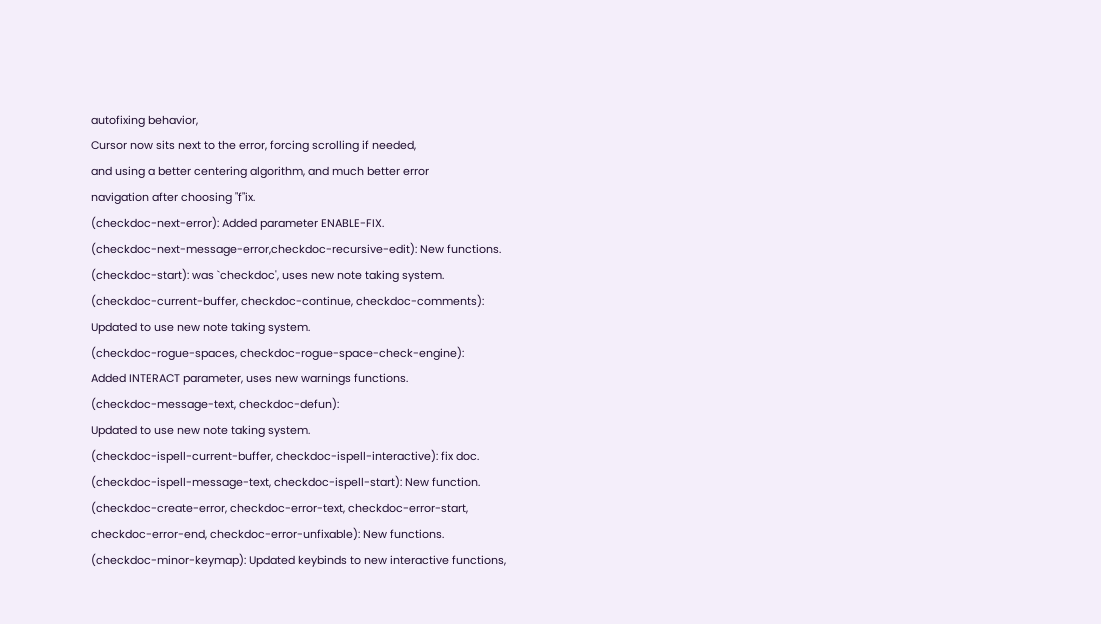autofixing behavior,
Cursor now sits next to the error, forcing scrolling if needed,
and using a better centering algorithm, and much better error
navigation after choosing "f"ix.
(checkdoc-next-error): Added parameter ENABLE-FIX.
(checkdoc-next-message-error,checkdoc-recursive-edit): New functions.
(checkdoc-start): was `checkdoc', uses new note taking system.
(checkdoc-current-buffer, checkdoc-continue, checkdoc-comments):
Updated to use new note taking system.
(checkdoc-rogue-spaces, checkdoc-rogue-space-check-engine):
Added INTERACT parameter, uses new warnings functions.
(checkdoc-message-text, checkdoc-defun):
Updated to use new note taking system.
(checkdoc-ispell-current-buffer, checkdoc-ispell-interactive): fix doc.
(checkdoc-ispell-message-text, checkdoc-ispell-start): New function.
(checkdoc-create-error, checkdoc-error-text, checkdoc-error-start,
checkdoc-error-end, checkdoc-error-unfixable): New functions.
(checkdoc-minor-keymap): Updated keybinds to new interactive functions,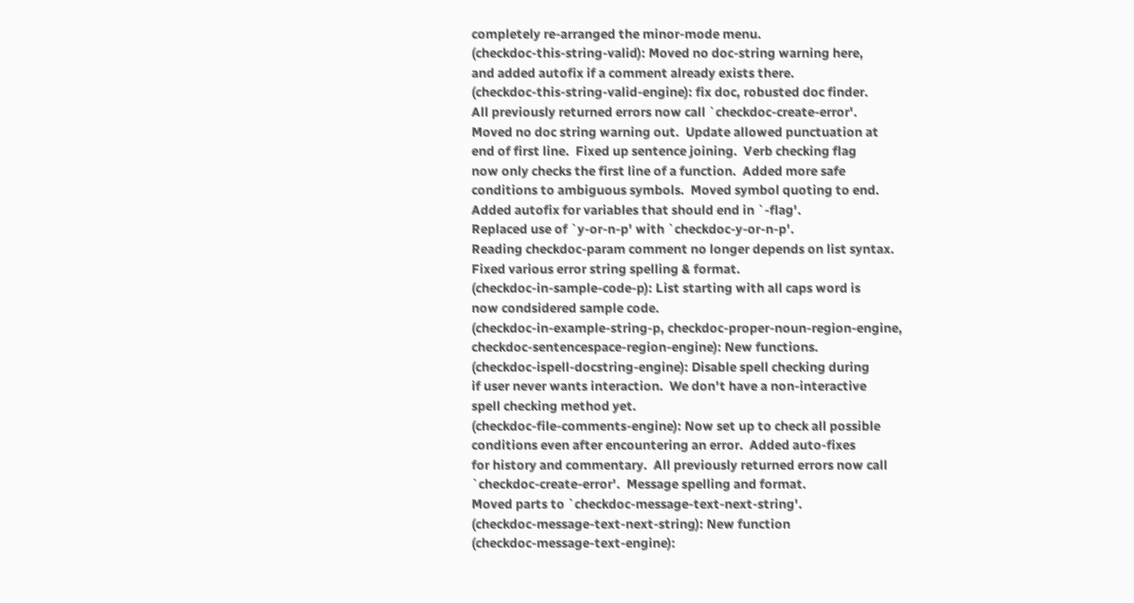completely re-arranged the minor-mode menu.
(checkdoc-this-string-valid): Moved no doc-string warning here,
and added autofix if a comment already exists there.
(checkdoc-this-string-valid-engine): fix doc, robusted doc finder.
All previously returned errors now call `checkdoc-create-error'.
Moved no doc string warning out.  Update allowed punctuation at
end of first line.  Fixed up sentence joining.  Verb checking flag
now only checks the first line of a function.  Added more safe
conditions to ambiguous symbols.  Moved symbol quoting to end.
Added autofix for variables that should end in `-flag'.
Replaced use of `y-or-n-p' with `checkdoc-y-or-n-p'.
Reading checkdoc-param comment no longer depends on list syntax.
Fixed various error string spelling & format.
(checkdoc-in-sample-code-p): List starting with all caps word is
now condsidered sample code.
(checkdoc-in-example-string-p, checkdoc-proper-noun-region-engine,
checkdoc-sentencespace-region-engine): New functions.
(checkdoc-ispell-docstring-engine): Disable spell checking during
if user never wants interaction.  We don't have a non-interactive
spell checking method yet.
(checkdoc-file-comments-engine): Now set up to check all possible
conditions even after encountering an error.  Added auto-fixes
for history and commentary.  All previously returned errors now call
`checkdoc-create-error'.  Message spelling and format.
Moved parts to `checkdoc-message-text-next-string'.
(checkdoc-message-text-next-string): New function
(checkdoc-message-text-engine):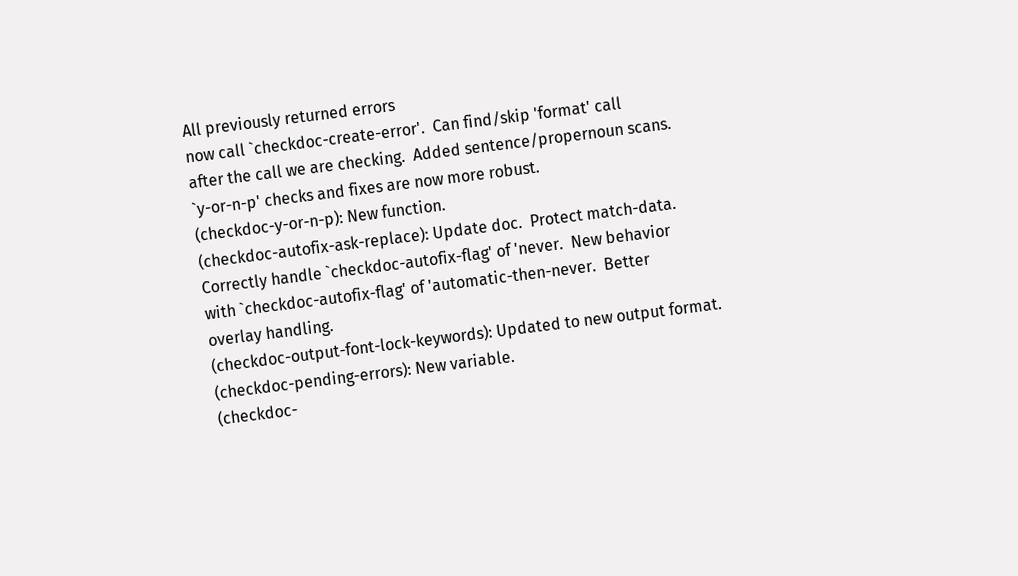All previously returned errors
now call `checkdoc-create-error'.  Can find/skip 'format' call
after the call we are checking.  Added sentence/propernoun scans.
`y-or-n-p' checks and fixes are now more robust.
(checkdoc-y-or-n-p): New function.
(checkdoc-autofix-ask-replace): Update doc.  Protect match-data.
Correctly handle `checkdoc-autofix-flag' of 'never.  New behavior
with `checkdoc-autofix-flag' of 'automatic-then-never.  Better
overlay handling.
(checkdoc-output-font-lock-keywords): Updated to new output format.
(checkdoc-pending-errors): New variable.
(checkdoc-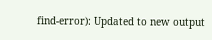find-error): Updated to new output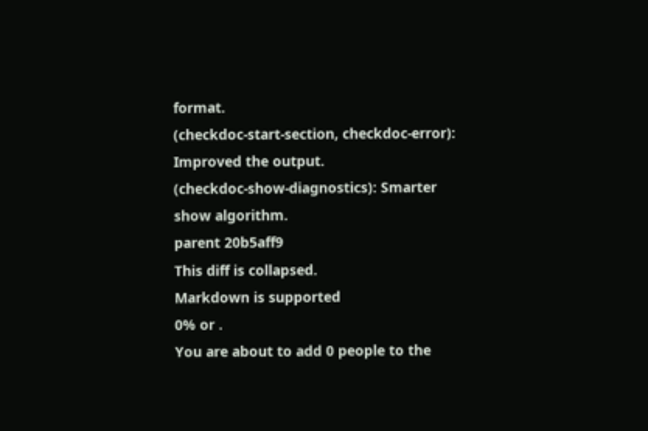format.
(checkdoc-start-section, checkdoc-error): Improved the output.
(checkdoc-show-diagnostics): Smarter show algorithm.
parent 20b5aff9
This diff is collapsed.
Markdown is supported
0% or .
You are about to add 0 people to the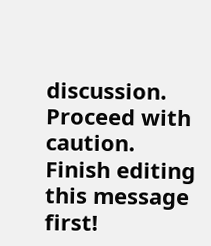discussion. Proceed with caution.
Finish editing this message first!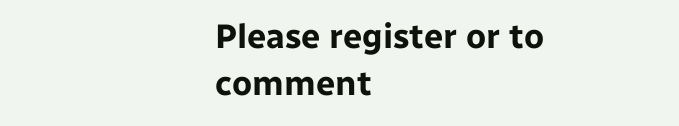Please register or to comment